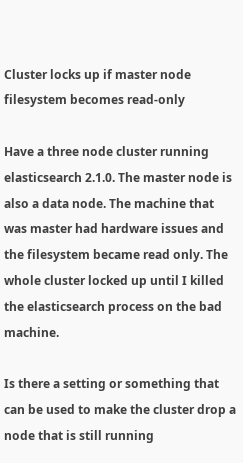Cluster locks up if master node filesystem becomes read-only

Have a three node cluster running elasticsearch 2.1.0. The master node is also a data node. The machine that was master had hardware issues and the filesystem became read only. The whole cluster locked up until I killed the elasticsearch process on the bad machine.

Is there a setting or something that can be used to make the cluster drop a node that is still running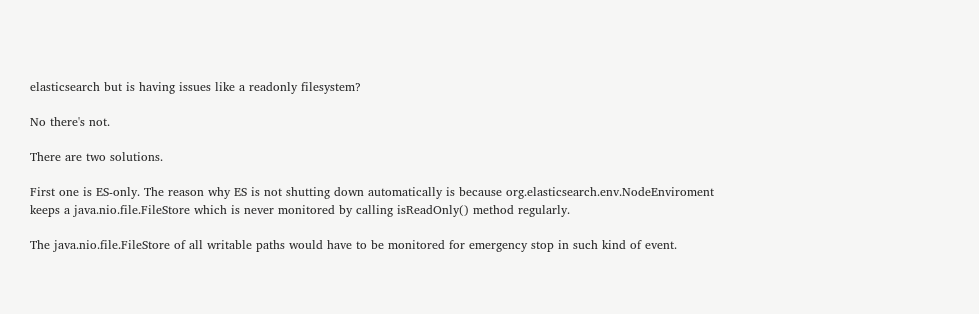elasticsearch but is having issues like a readonly filesystem?

No there's not.

There are two solutions.

First one is ES-only. The reason why ES is not shutting down automatically is because org.elasticsearch.env.NodeEnviroment keeps a java.nio.file.FileStore which is never monitored by calling isReadOnly() method regularly.

The java.nio.file.FileStore of all writable paths would have to be monitored for emergency stop in such kind of event.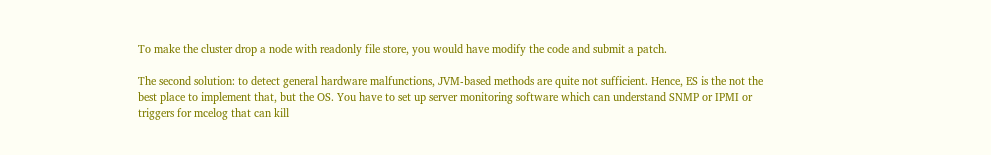To make the cluster drop a node with readonly file store, you would have modify the code and submit a patch.

The second solution: to detect general hardware malfunctions, JVM-based methods are quite not sufficient. Hence, ES is the not the best place to implement that, but the OS. You have to set up server monitoring software which can understand SNMP or IPMI or triggers for mcelog that can kill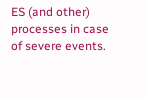ES (and other) processes in case of severe events.